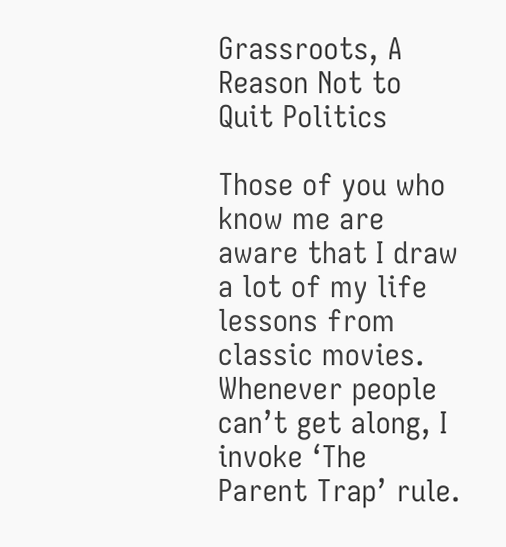Grassroots, A Reason Not to Quit Politics

Those of you who know me are aware that I draw a lot of my life lessons from classic movies. Whenever people can’t get along, I invoke ‘The Parent Trap’ rule.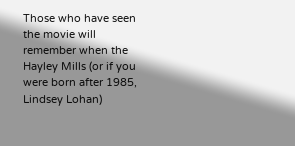Those who have seen the movie will remember when the Hayley Mills (or if you were born after 1985, Lindsey Lohan)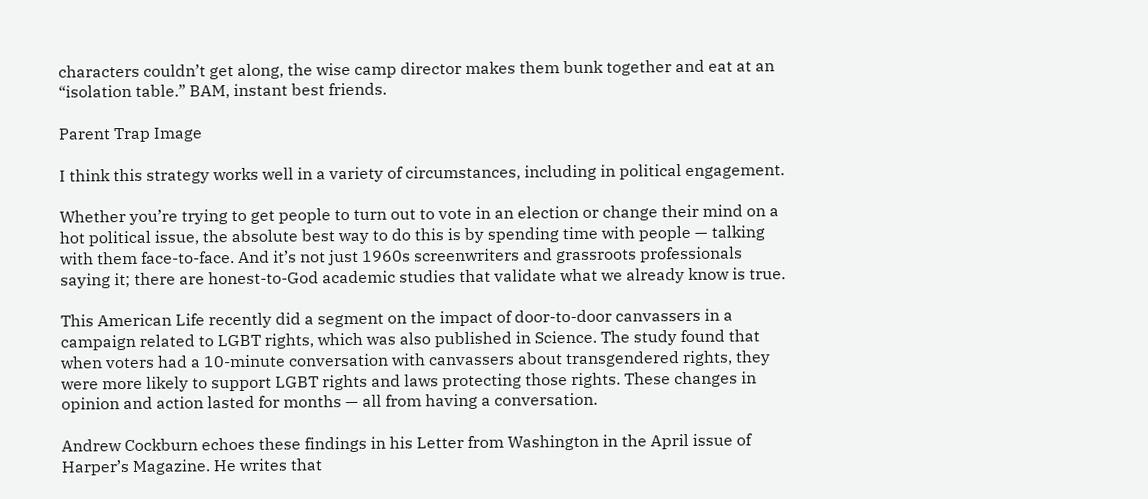characters couldn’t get along, the wise camp director makes them bunk together and eat at an “isolation table.” BAM, instant best friends.

Parent Trap Image

I think this strategy works well in a variety of circumstances, including in political engagement.

Whether you’re trying to get people to turn out to vote in an election or change their mind on a hot political issue, the absolute best way to do this is by spending time with people — talking with them face-to-face. And it’s not just 1960s screenwriters and grassroots professionals saying it; there are honest-to-God academic studies that validate what we already know is true.

This American Life recently did a segment on the impact of door-to-door canvassers in a campaign related to LGBT rights, which was also published in Science. The study found that when voters had a 10-minute conversation with canvassers about transgendered rights, they were more likely to support LGBT rights and laws protecting those rights. These changes in opinion and action lasted for months — all from having a conversation.

Andrew Cockburn echoes these findings in his Letter from Washington in the April issue of Harper’s Magazine. He writes that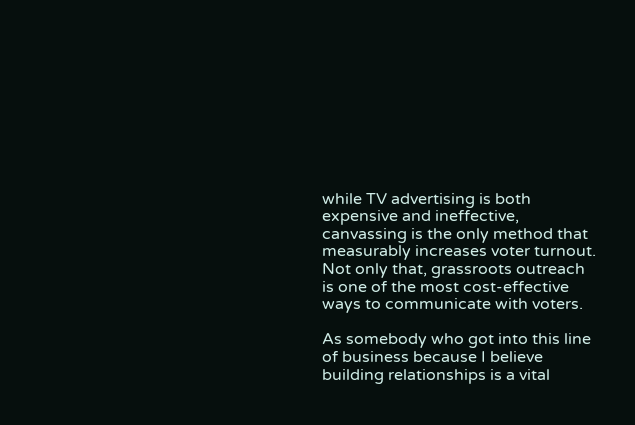while TV advertising is both expensive and ineffective, canvassing is the only method that measurably increases voter turnout. Not only that, grassroots outreach is one of the most cost-effective ways to communicate with voters.

As somebody who got into this line of business because I believe building relationships is a vital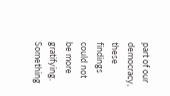part of our democracy, these findings could not be more gratifying. Something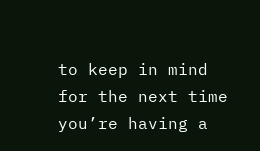to keep in mind for the next time you’re having a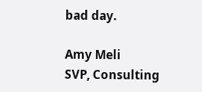bad day.

Amy Meli
SVP, Consulting